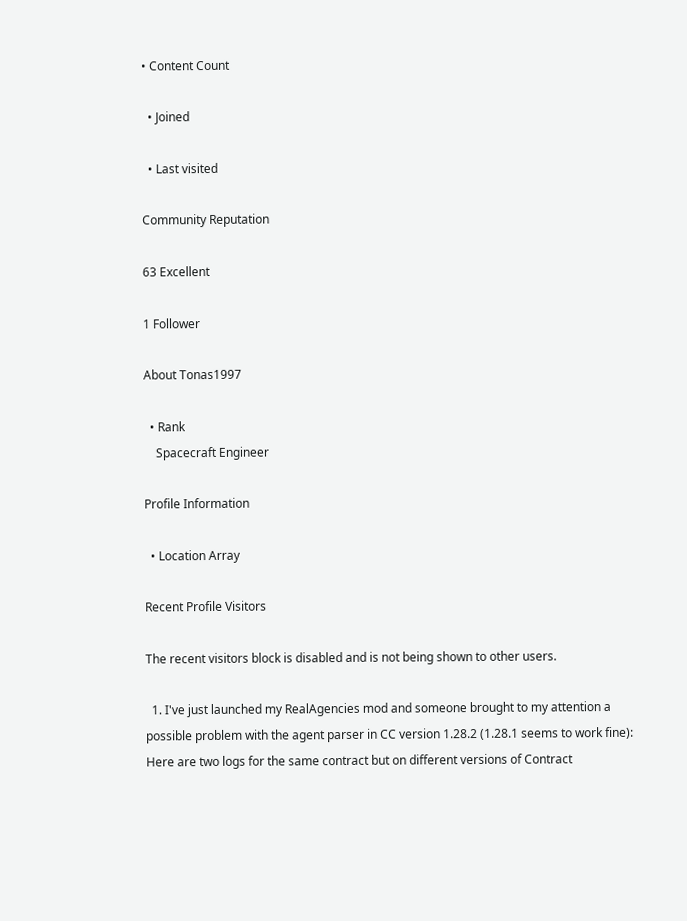• Content Count

  • Joined

  • Last visited

Community Reputation

63 Excellent

1 Follower

About Tonas1997

  • Rank
    Spacecraft Engineer

Profile Information

  • Location Array

Recent Profile Visitors

The recent visitors block is disabled and is not being shown to other users.

  1. I've just launched my RealAgencies mod and someone brought to my attention a possible problem with the agent parser in CC version 1.28.2 (1.28.1 seems to work fine): Here are two logs for the same contract but on different versions of Contract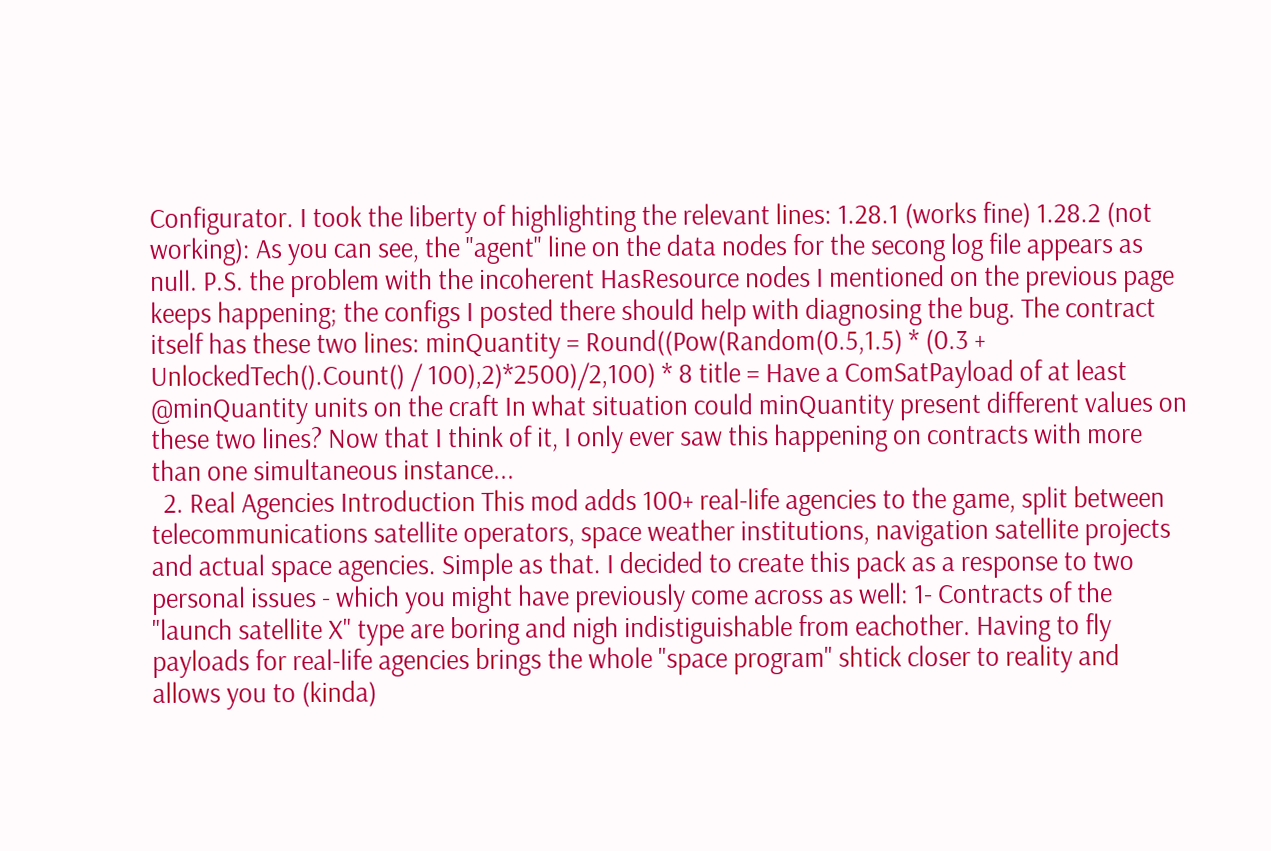Configurator. I took the liberty of highlighting the relevant lines: 1.28.1 (works fine) 1.28.2 (not working): As you can see, the "agent" line on the data nodes for the secong log file appears as null. P.S. the problem with the incoherent HasResource nodes I mentioned on the previous page keeps happening; the configs I posted there should help with diagnosing the bug. The contract itself has these two lines: minQuantity = Round((Pow(Random(0.5,1.5) * (0.3 + UnlockedTech().Count() / 100),2)*2500)/2,100) * 8 title = Have a ComSatPayload of at least @minQuantity units on the craft In what situation could minQuantity present different values on these two lines? Now that I think of it, I only ever saw this happening on contracts with more than one simultaneous instance...
  2. Real Agencies Introduction This mod adds 100+ real-life agencies to the game, split between telecommunications satellite operators, space weather institutions, navigation satellite projects and actual space agencies. Simple as that. I decided to create this pack as a response to two personal issues - which you might have previously come across as well: 1- Contracts of the "launch satellite X" type are boring and nigh indistiguishable from eachother. Having to fly payloads for real-life agencies brings the whole "space program" shtick closer to reality and allows you to (kinda)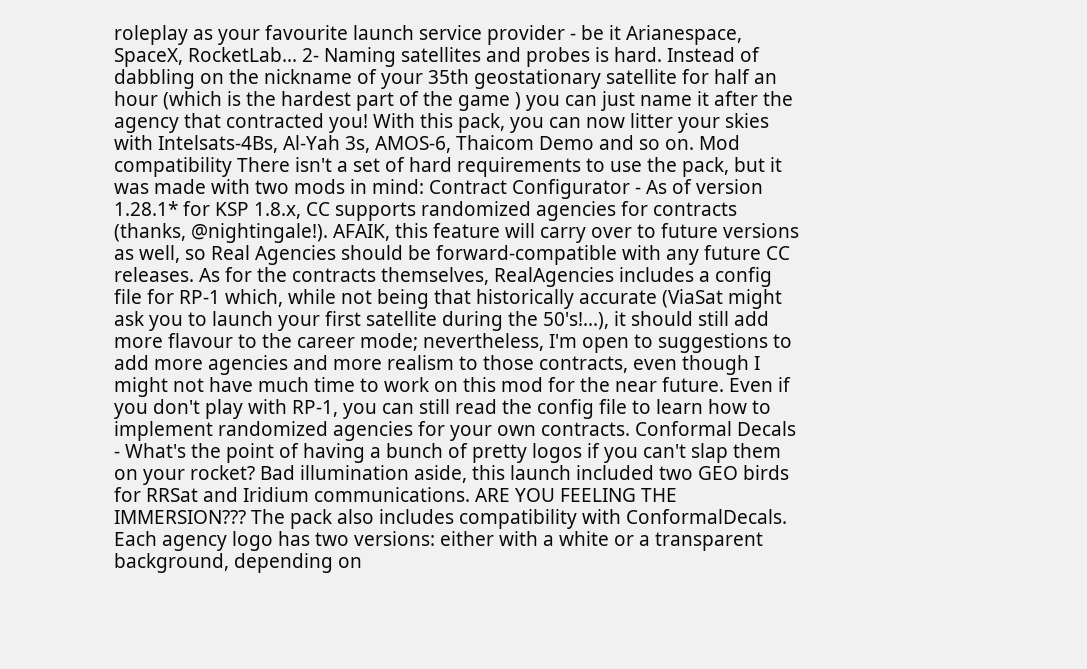roleplay as your favourite launch service provider - be it Arianespace, SpaceX, RocketLab... 2- Naming satellites and probes is hard. Instead of dabbling on the nickname of your 35th geostationary satellite for half an hour (which is the hardest part of the game ) you can just name it after the agency that contracted you! With this pack, you can now litter your skies with Intelsats-4Bs, Al-Yah 3s, AMOS-6, Thaicom Demo and so on. Mod compatibility There isn't a set of hard requirements to use the pack, but it was made with two mods in mind: Contract Configurator - As of version 1.28.1* for KSP 1.8.x, CC supports randomized agencies for contracts (thanks, @nightingale!). AFAIK, this feature will carry over to future versions as well, so Real Agencies should be forward-compatible with any future CC releases. As for the contracts themselves, RealAgencies includes a config file for RP-1 which, while not being that historically accurate (ViaSat might ask you to launch your first satellite during the 50's!...), it should still add more flavour to the career mode; nevertheless, I'm open to suggestions to add more agencies and more realism to those contracts, even though I might not have much time to work on this mod for the near future. Even if you don't play with RP-1, you can still read the config file to learn how to implement randomized agencies for your own contracts. Conformal Decals - What's the point of having a bunch of pretty logos if you can't slap them on your rocket? Bad illumination aside, this launch included two GEO birds for RRSat and Iridium communications. ARE YOU FEELING THE IMMERSION??? The pack also includes compatibility with ConformalDecals. Each agency logo has two versions: either with a white or a transparent background, depending on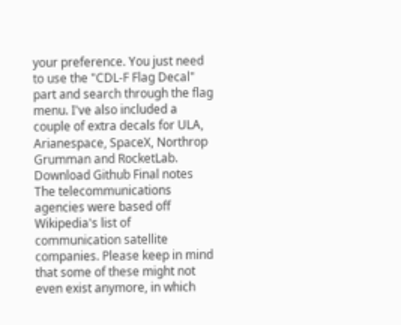your preference. You just need to use the "CDL-F Flag Decal" part and search through the flag menu. I've also included a couple of extra decals for ULA, Arianespace, SpaceX, Northrop Grumman and RocketLab. Download Github Final notes The telecommunications agencies were based off Wikipedia's list of communication satellite companies. Please keep in mind that some of these might not even exist anymore, in which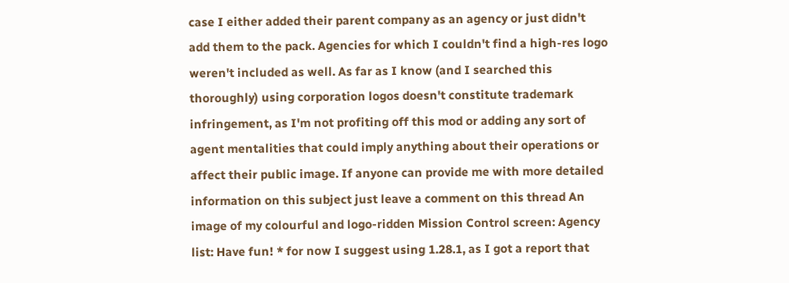case I either added their parent company as an agency or just didn't add them to the pack. Agencies for which I couldn't find a high-res logo weren't included as well. As far as I know (and I searched this thoroughly) using corporation logos doesn't constitute trademark infringement, as I'm not profiting off this mod or adding any sort of agent mentalities that could imply anything about their operations or affect their public image. If anyone can provide me with more detailed information on this subject just leave a comment on this thread An image of my colourful and logo-ridden Mission Control screen: Agency list: Have fun! * for now I suggest using 1.28.1, as I got a report that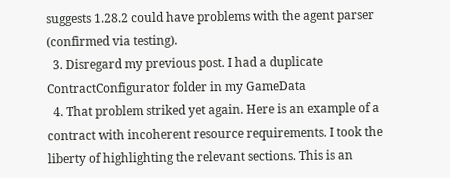suggests 1.28.2 could have problems with the agent parser (confirmed via testing).
  3. Disregard my previous post. I had a duplicate ContractConfigurator folder in my GameData
  4. That problem striked yet again. Here is an example of a contract with incoherent resource requirements. I took the liberty of highlighting the relevant sections. This is an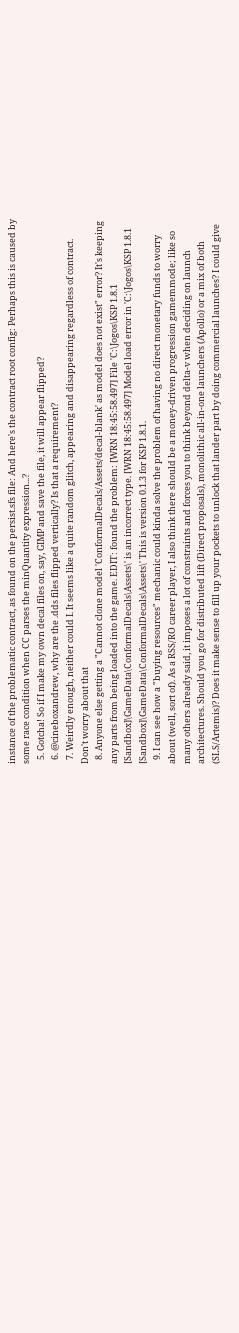instance of the problematic contract, as found on the persist.sfs file: And here's the contract root config: Perhaps this is caused by some race condition when CC parses the minQuantity expression...?
  5. Gotcha! So if I make my own decal files on, say, GIMP and save the file, it will appear flipped?
  6. @cineboxandrew, why are the .dds files flipped vertically? Is that a requirement?
  7. Weirdly enough, neither could I. It seems like a quite random glitch, appearing and disappearing regardless of contract. Don't worry about that
  8. Anyone else getting a "Cannot clone model 'ConformalDecals/Assets/decal-blank' as model does not exist" error? It's keeping any parts from being loaded into the game. EDIT: found the problem: [WRN 18:45:58.497] File 'C:\Jogos\KSP 1.8.1 [Sandbox]\GameData\ConformalDecals\Assets\' is an incorrect type. [WRN 18:45:58.497] Model load error in 'C:\Jogos\KSP 1.8.1 [Sandbox]\GameData\ConformalDecals\Assets\' This is version 0.1.3 for KSP 1.8.1.
  9. I can see how a "buying resources" mechanic could kinda solve the problem of having no direct monetary funds to worry about (well, sort of). As a RSS/RO career player, I also think there should be a money-driven progression gamemmode; like so many others already said, it imposes a lot of constraints and forces you to think beyond delta-v when deciding on launch architectures. Should you go for distributed lift (Direct proposals), monolithic all-in-one launchers (Apollo) or a mix of both (SLS/Artemis)? Does it make sense to fill up your pockets to unlock that lander part by doing commercial launches? I could give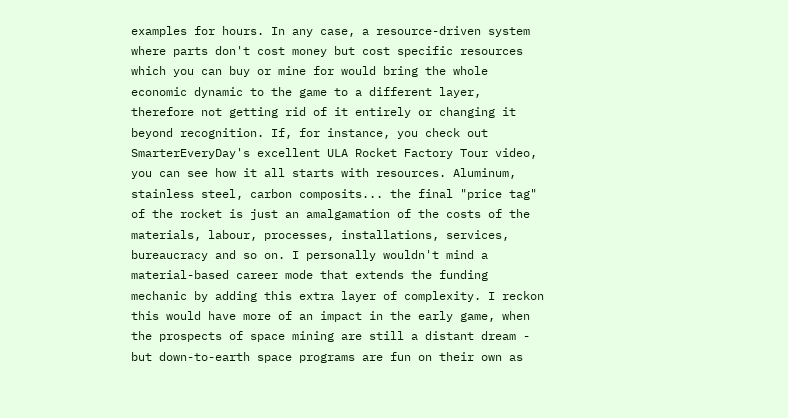examples for hours. In any case, a resource-driven system where parts don't cost money but cost specific resources which you can buy or mine for would bring the whole economic dynamic to the game to a different layer, therefore not getting rid of it entirely or changing it beyond recognition. If, for instance, you check out SmarterEveryDay's excellent ULA Rocket Factory Tour video, you can see how it all starts with resources. Aluminum, stainless steel, carbon composits... the final "price tag" of the rocket is just an amalgamation of the costs of the materials, labour, processes, installations, services, bureaucracy and so on. I personally wouldn't mind a material-based career mode that extends the funding mechanic by adding this extra layer of complexity. I reckon this would have more of an impact in the early game, when the prospects of space mining are still a distant dream - but down-to-earth space programs are fun on their own as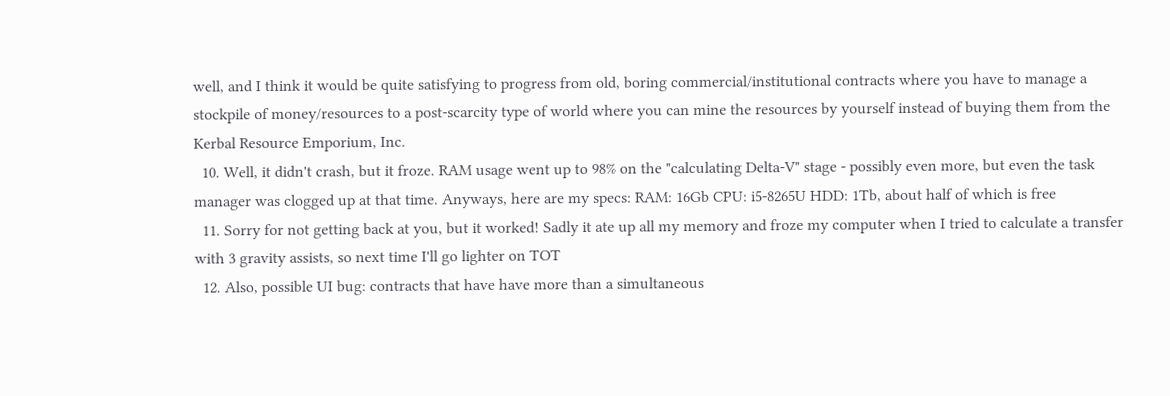well, and I think it would be quite satisfying to progress from old, boring commercial/institutional contracts where you have to manage a stockpile of money/resources to a post-scarcity type of world where you can mine the resources by yourself instead of buying them from the Kerbal Resource Emporium, Inc.
  10. Well, it didn't crash, but it froze. RAM usage went up to 98% on the "calculating Delta-V" stage - possibly even more, but even the task manager was clogged up at that time. Anyways, here are my specs: RAM: 16Gb CPU: i5-8265U HDD: 1Tb, about half of which is free
  11. Sorry for not getting back at you, but it worked! Sadly it ate up all my memory and froze my computer when I tried to calculate a transfer with 3 gravity assists, so next time I'll go lighter on TOT
  12. Also, possible UI bug: contracts that have have more than a simultaneous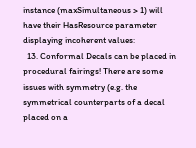instance (maxSimultaneous > 1) will have their HasResource parameter displaying incoherent values:
  13. Conformal Decals can be placed in procedural fairings! There are some issues with symmetry (e.g. the symmetrical counterparts of a decal placed on a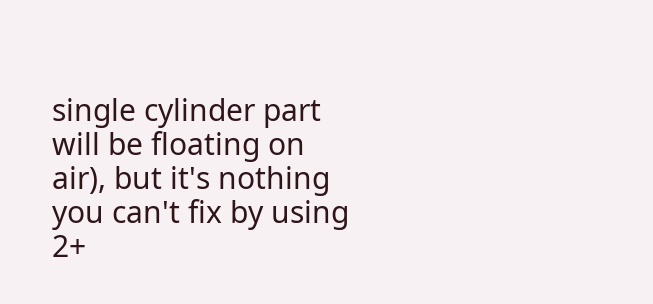single cylinder part will be floating on air), but it's nothing you can't fix by using 2+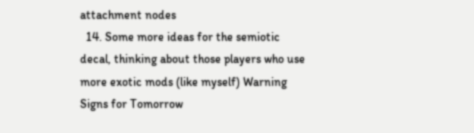attachment nodes
  14. Some more ideas for the semiotic decal, thinking about those players who use more exotic mods (like myself) Warning Signs for Tomorrow